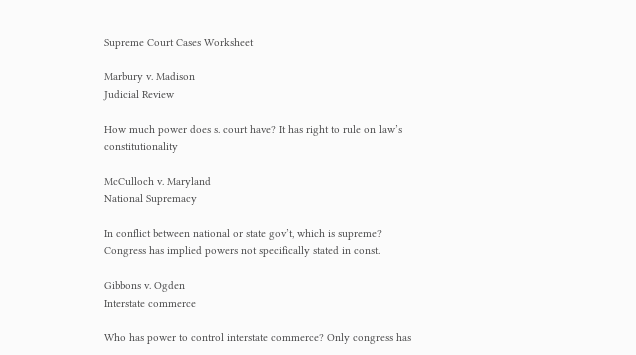Supreme Court Cases Worksheet

Marbury v. Madison
Judicial Review

How much power does s. court have? It has right to rule on law’s constitutionality

McCulloch v. Maryland
National Supremacy

In conflict between national or state gov’t, which is supreme? Congress has implied powers not specifically stated in const.

Gibbons v. Ogden
Interstate commerce

Who has power to control interstate commerce? Only congress has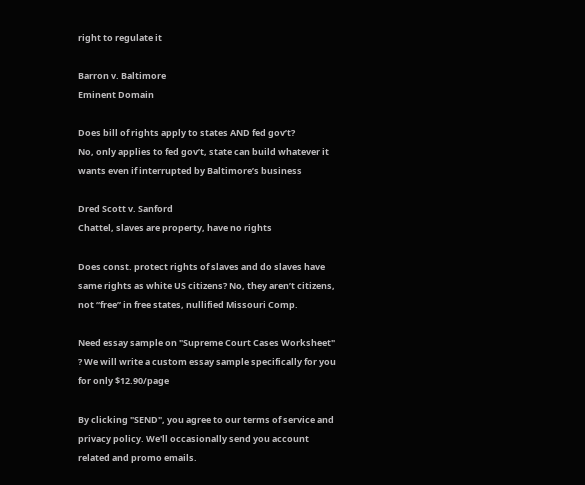right to regulate it

Barron v. Baltimore
Eminent Domain

Does bill of rights apply to states AND fed gov’t?
No, only applies to fed gov’t, state can build whatever it wants even if interrupted by Baltimore’s business

Dred Scott v. Sanford
Chattel, slaves are property, have no rights

Does const. protect rights of slaves and do slaves have same rights as white US citizens? No, they aren’t citizens, not “free” in free states, nullified Missouri Comp.

Need essay sample on "Supreme Court Cases Worksheet" ? We will write a custom essay sample specifically for you for only $12.90/page

By clicking "SEND", you agree to our terms of service and privacy policy. We'll occasionally send you account related and promo emails.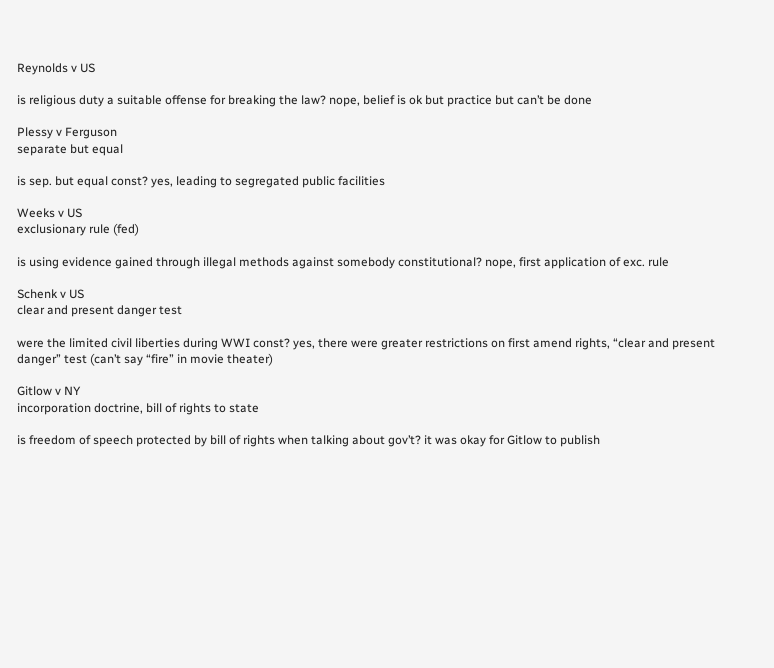Reynolds v US

is religious duty a suitable offense for breaking the law? nope, belief is ok but practice but can’t be done

Plessy v Ferguson
separate but equal

is sep. but equal const? yes, leading to segregated public facilities

Weeks v US
exclusionary rule (fed)

is using evidence gained through illegal methods against somebody constitutional? nope, first application of exc. rule

Schenk v US
clear and present danger test

were the limited civil liberties during WWI const? yes, there were greater restrictions on first amend rights, “clear and present danger” test (can’t say “fire” in movie theater)

Gitlow v NY
incorporation doctrine, bill of rights to state

is freedom of speech protected by bill of rights when talking about gov’t? it was okay for Gitlow to publish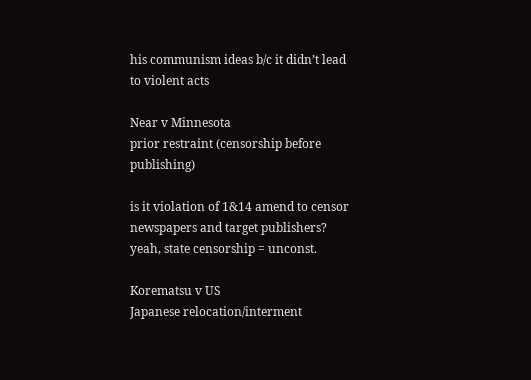his communism ideas b/c it didn’t lead to violent acts

Near v Minnesota
prior restraint (censorship before publishing)

is it violation of 1&14 amend to censor newspapers and target publishers? yeah, state censorship = unconst.

Korematsu v US
Japanese relocation/interment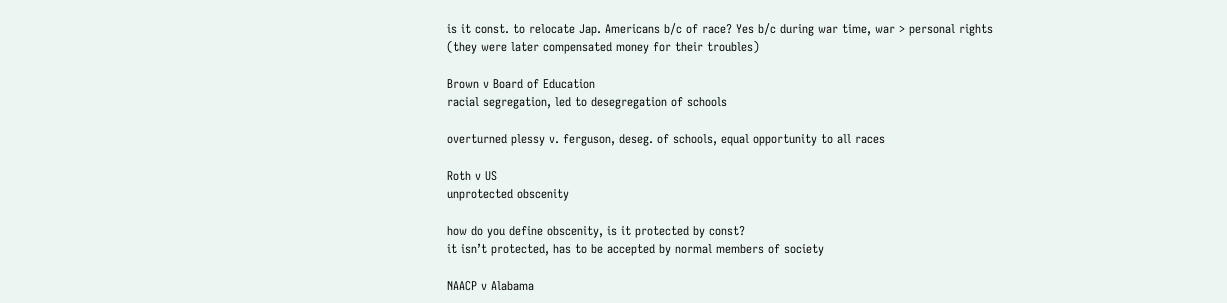is it const. to relocate Jap. Americans b/c of race? Yes b/c during war time, war > personal rights
(they were later compensated money for their troubles)

Brown v Board of Education
racial segregation, led to desegregation of schools

overturned plessy v. ferguson, deseg. of schools, equal opportunity to all races

Roth v US
unprotected obscenity

how do you define obscenity, is it protected by const?
it isn’t protected, has to be accepted by normal members of society

NAACP v Alabama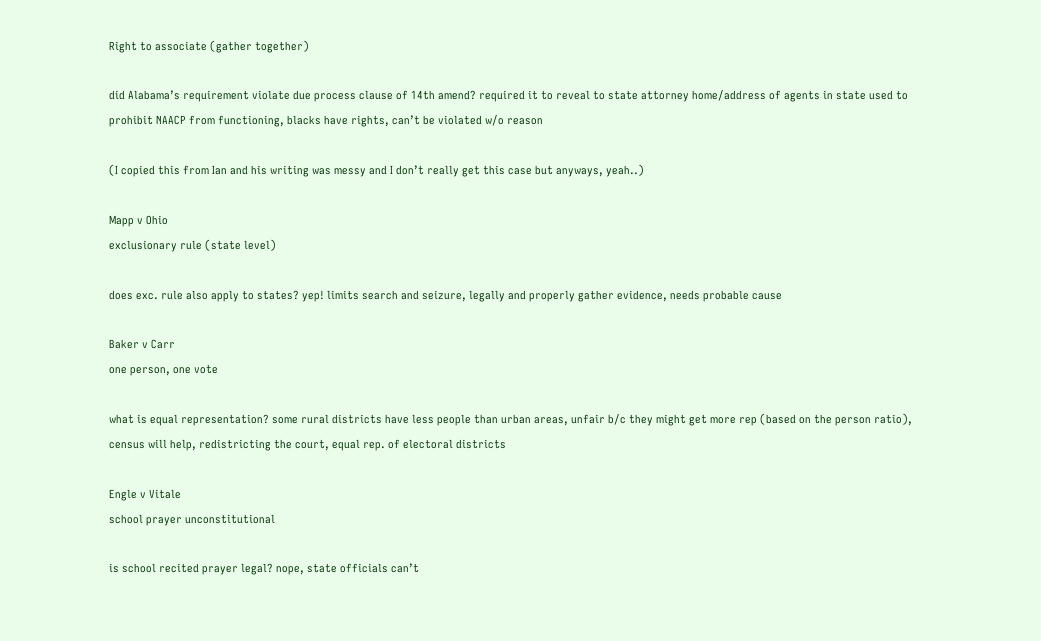Right to associate (gather together)

did Alabama’s requirement violate due process clause of 14th amend? required it to reveal to state attorney home/address of agents in state used to prohibit NAACP from functioning, blacks have rights, can’t be violated w/o reason

(I copied this from Ian and his writing was messy and I don’t really get this case but anyways, yeah..)

Mapp v Ohio
exclusionary rule (state level)

does exc. rule also apply to states? yep! limits search and seizure, legally and properly gather evidence, needs probable cause

Baker v Carr
one person, one vote

what is equal representation? some rural districts have less people than urban areas, unfair b/c they might get more rep (based on the person ratio), census will help, redistricting the court, equal rep. of electoral districts

Engle v Vitale
school prayer unconstitutional

is school recited prayer legal? nope, state officials can’t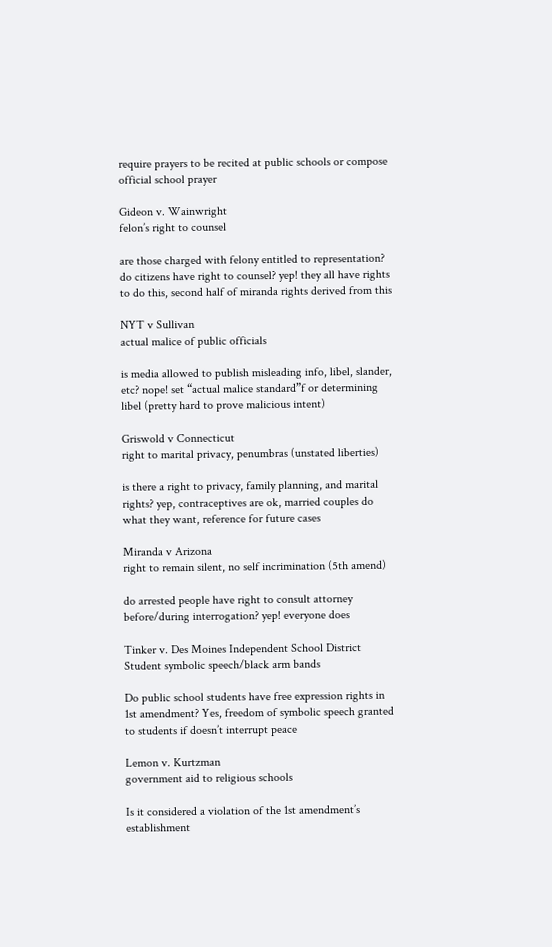require prayers to be recited at public schools or compose official school prayer

Gideon v. Wainwright
felon’s right to counsel

are those charged with felony entitled to representation? do citizens have right to counsel? yep! they all have rights to do this, second half of miranda rights derived from this

NYT v Sullivan
actual malice of public officials

is media allowed to publish misleading info, libel, slander, etc? nope! set “actual malice standard”f or determining libel (pretty hard to prove malicious intent)

Griswold v Connecticut
right to marital privacy, penumbras (unstated liberties)

is there a right to privacy, family planning, and marital rights? yep, contraceptives are ok, married couples do what they want, reference for future cases

Miranda v Arizona
right to remain silent, no self incrimination (5th amend)

do arrested people have right to consult attorney before/during interrogation? yep! everyone does

Tinker v. Des Moines Independent School District
Student symbolic speech/black arm bands

Do public school students have free expression rights in 1st amendment? Yes, freedom of symbolic speech granted to students if doesn’t interrupt peace

Lemon v. Kurtzman
government aid to religious schools

Is it considered a violation of the 1st amendment’s establishment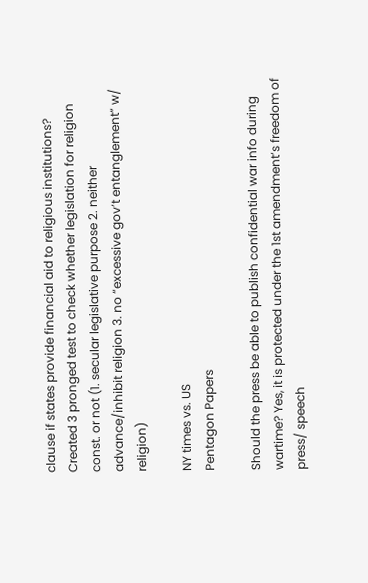clause if states provide financial aid to religious institutions? Created 3 pronged test to check whether legislation for religion const. or not (1. secular legislative purpose 2. neither advance/inhibit religion 3. no “excessive gov’t entanglement” w/ religion)

NY times vs. US
Pentagon Papers

Should the press be able to publish confidential war info during wartime? Yes, it is protected under the 1st amendment’s freedom of press/ speech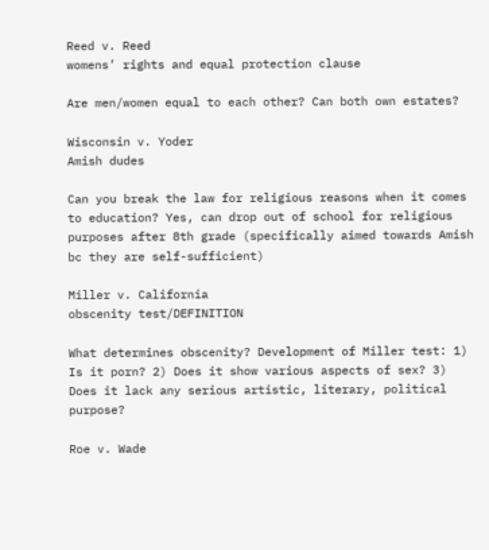Reed v. Reed
womens’ rights and equal protection clause

Are men/women equal to each other? Can both own estates?

Wisconsin v. Yoder
Amish dudes

Can you break the law for religious reasons when it comes to education? Yes, can drop out of school for religious purposes after 8th grade (specifically aimed towards Amish bc they are self-sufficient)

Miller v. California
obscenity test/DEFINITION

What determines obscenity? Development of Miller test: 1) Is it porn? 2) Does it show various aspects of sex? 3) Does it lack any serious artistic, literary, political purpose?

Roe v. Wade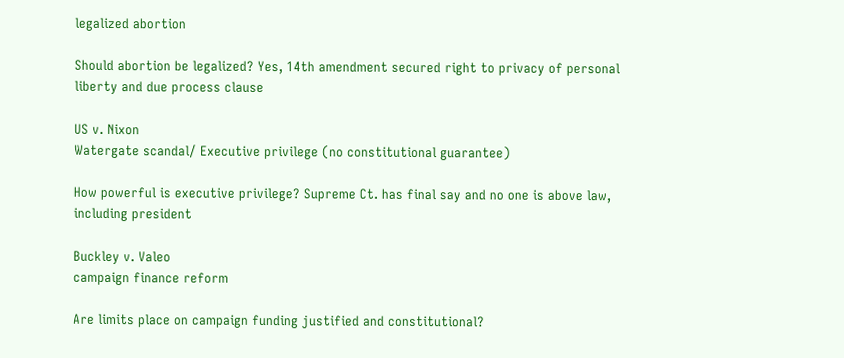legalized abortion

Should abortion be legalized? Yes, 14th amendment secured right to privacy of personal liberty and due process clause

US v. Nixon
Watergate scandal/ Executive privilege (no constitutional guarantee)

How powerful is executive privilege? Supreme Ct. has final say and no one is above law, including president

Buckley v. Valeo
campaign finance reform

Are limits place on campaign funding justified and constitutional?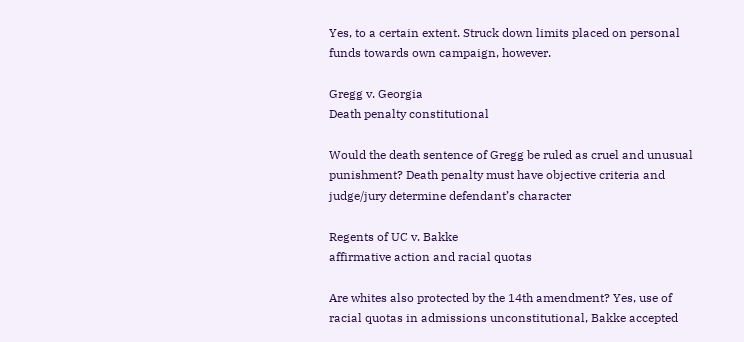Yes, to a certain extent. Struck down limits placed on personal funds towards own campaign, however.

Gregg v. Georgia
Death penalty constitutional

Would the death sentence of Gregg be ruled as cruel and unusual punishment? Death penalty must have objective criteria and judge/jury determine defendant’s character

Regents of UC v. Bakke
affirmative action and racial quotas

Are whites also protected by the 14th amendment? Yes, use of racial quotas in admissions unconstitutional, Bakke accepted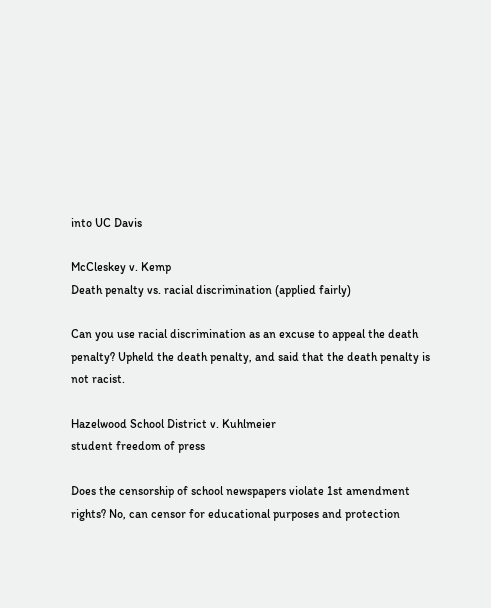into UC Davis

McCleskey v. Kemp
Death penalty vs. racial discrimination (applied fairly)

Can you use racial discrimination as an excuse to appeal the death penalty? Upheld the death penalty, and said that the death penalty is not racist.

Hazelwood School District v. Kuhlmeier
student freedom of press

Does the censorship of school newspapers violate 1st amendment rights? No, can censor for educational purposes and protection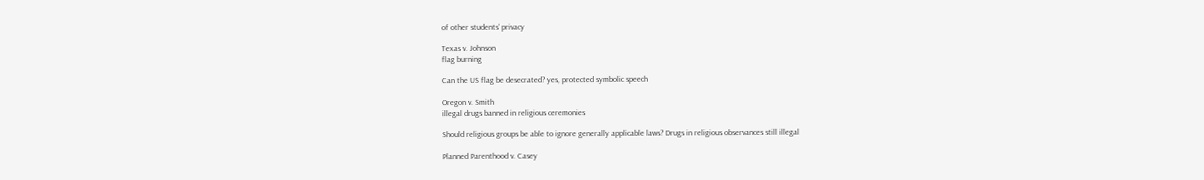of other students’ privacy

Texas v. Johnson
flag burning

Can the US flag be desecrated? yes, protected symbolic speech

Oregon v. Smith
illegal drugs banned in religious ceremonies

Should religious groups be able to ignore generally applicable laws? Drugs in religious observances still illegal

Planned Parenthood v. Casey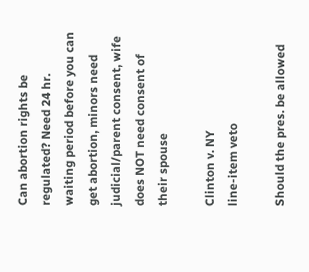Can abortion rights be regulated? Need 24 hr. waiting period before you can get abortion, minors need judicial/parent consent, wife does NOT need consent of their spouse

Clinton v. NY
line-item veto

Should the pres. be allowed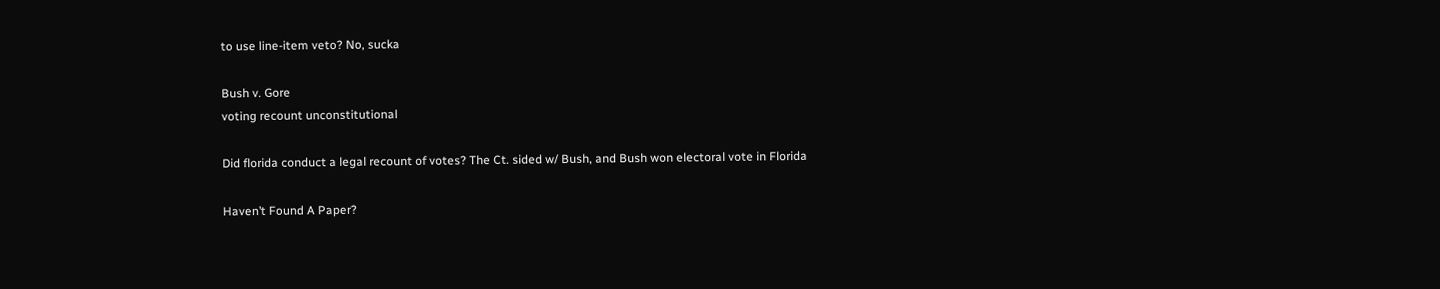to use line-item veto? No, sucka

Bush v. Gore
voting recount unconstitutional

Did florida conduct a legal recount of votes? The Ct. sided w/ Bush, and Bush won electoral vote in Florida

Haven’t Found A Paper?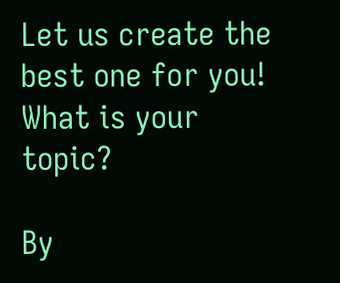Let us create the best one for you! What is your topic?

By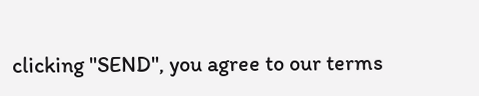clicking "SEND", you agree to our terms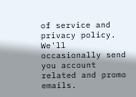of service and privacy policy. We'll occasionally send you account related and promo emails.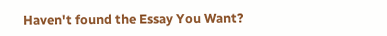Haven't found the Essay You Want?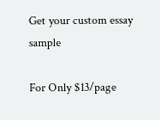Get your custom essay sample

For Only $13/page